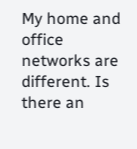My home and office networks are different. Is there an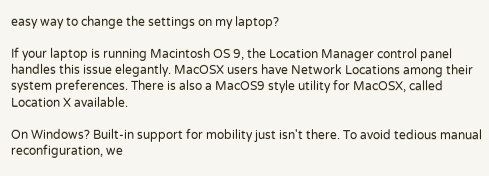easy way to change the settings on my laptop?

If your laptop is running Macintosh OS 9, the Location Manager control panel handles this issue elegantly. MacOSX users have Network Locations among their system preferences. There is also a MacOS9 style utility for MacOSX, called Location X available.

On Windows? Built-in support for mobility just isn't there. To avoid tedious manual reconfiguration, we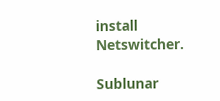install Netswitcher.

Sublunar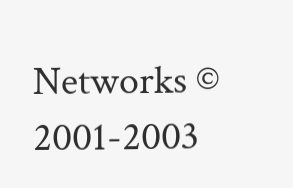Networks © 2001-2003